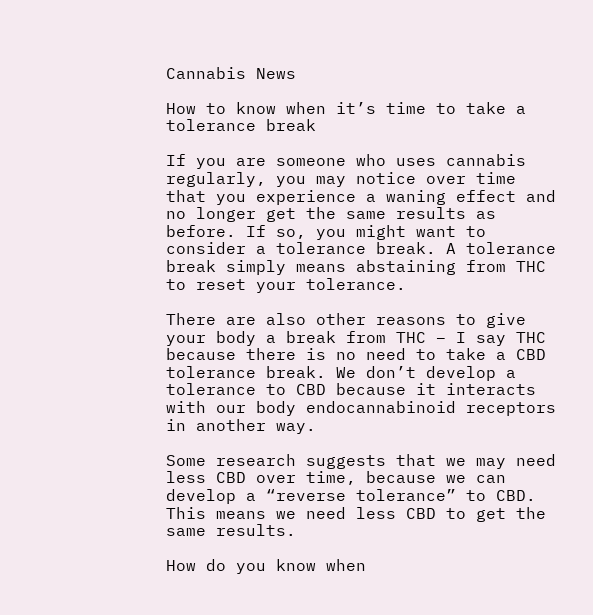Cannabis News

How to know when it’s time to take a tolerance break

If you are someone who uses cannabis regularly, you may notice over time that you experience a waning effect and no longer get the same results as before. If so, you might want to consider a tolerance break. A tolerance break simply means abstaining from THC to reset your tolerance.

There are also other reasons to give your body a break from THC – I say THC because there is no need to take a CBD tolerance break. We don’t develop a tolerance to CBD because it interacts with our body endocannabinoid receptors in another way.

Some research suggests that we may need less CBD over time, because we can develop a “reverse tolerance” to CBD. This means we need less CBD to get the same results.

How do you know when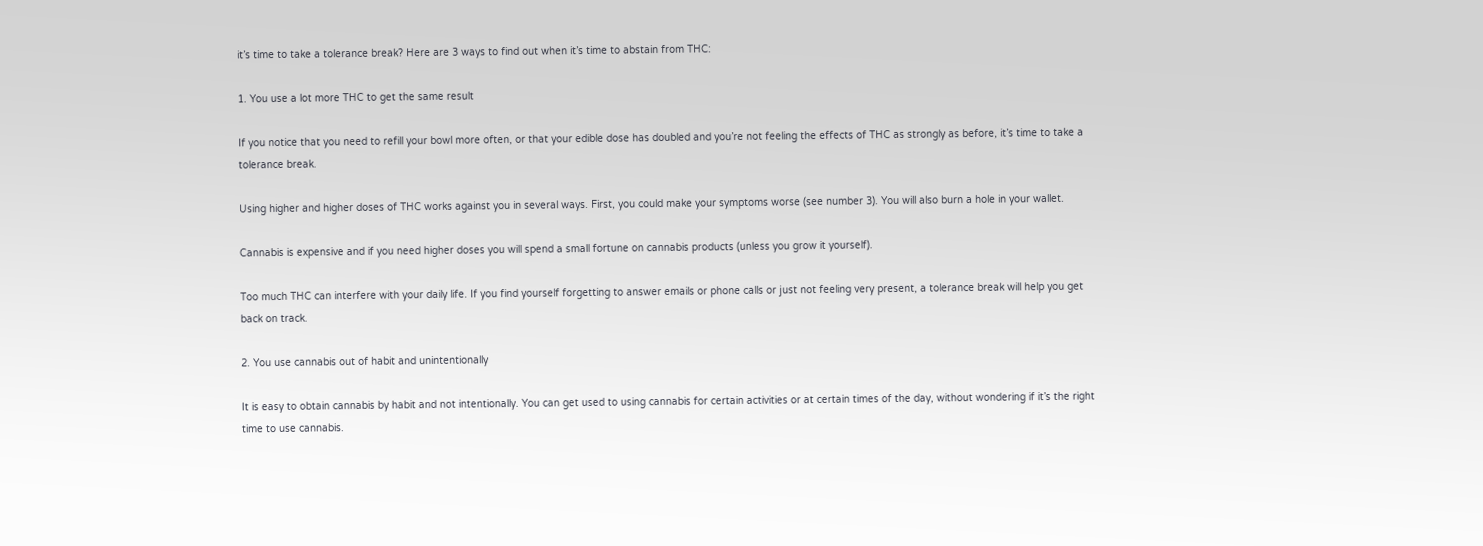it’s time to take a tolerance break? Here are 3 ways to find out when it’s time to abstain from THC:

1. You use a lot more THC to get the same result

If you notice that you need to refill your bowl more often, or that your edible dose has doubled and you’re not feeling the effects of THC as strongly as before, it’s time to take a tolerance break.

Using higher and higher doses of THC works against you in several ways. First, you could make your symptoms worse (see number 3). You will also burn a hole in your wallet.

Cannabis is expensive and if you need higher doses you will spend a small fortune on cannabis products (unless you grow it yourself).

Too much THC can interfere with your daily life. If you find yourself forgetting to answer emails or phone calls or just not feeling very present, a tolerance break will help you get back on track.

2. You use cannabis out of habit and unintentionally

It is easy to obtain cannabis by habit and not intentionally. You can get used to using cannabis for certain activities or at certain times of the day, without wondering if it’s the right time to use cannabis.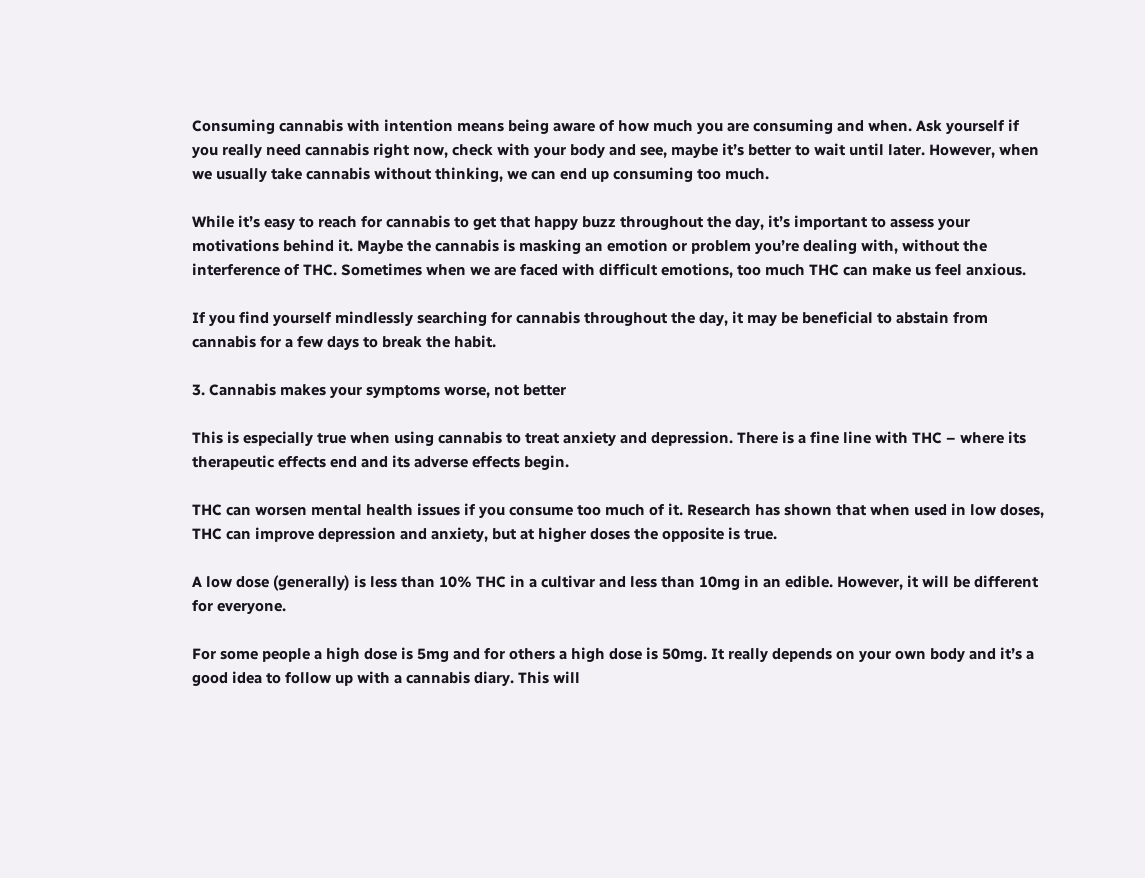Consuming cannabis with intention means being aware of how much you are consuming and when. Ask yourself if you really need cannabis right now, check with your body and see, maybe it’s better to wait until later. However, when we usually take cannabis without thinking, we can end up consuming too much.

While it’s easy to reach for cannabis to get that happy buzz throughout the day, it’s important to assess your motivations behind it. Maybe the cannabis is masking an emotion or problem you’re dealing with, without the interference of THC. Sometimes when we are faced with difficult emotions, too much THC can make us feel anxious.

If you find yourself mindlessly searching for cannabis throughout the day, it may be beneficial to abstain from cannabis for a few days to break the habit.

3. Cannabis makes your symptoms worse, not better

This is especially true when using cannabis to treat anxiety and depression. There is a fine line with THC – where its therapeutic effects end and its adverse effects begin.

THC can worsen mental health issues if you consume too much of it. Research has shown that when used in low doses, THC can improve depression and anxiety, but at higher doses the opposite is true.

A low dose (generally) is less than 10% THC in a cultivar and less than 10mg in an edible. However, it will be different for everyone.

For some people a high dose is 5mg and for others a high dose is 50mg. It really depends on your own body and it’s a good idea to follow up with a cannabis diary. This will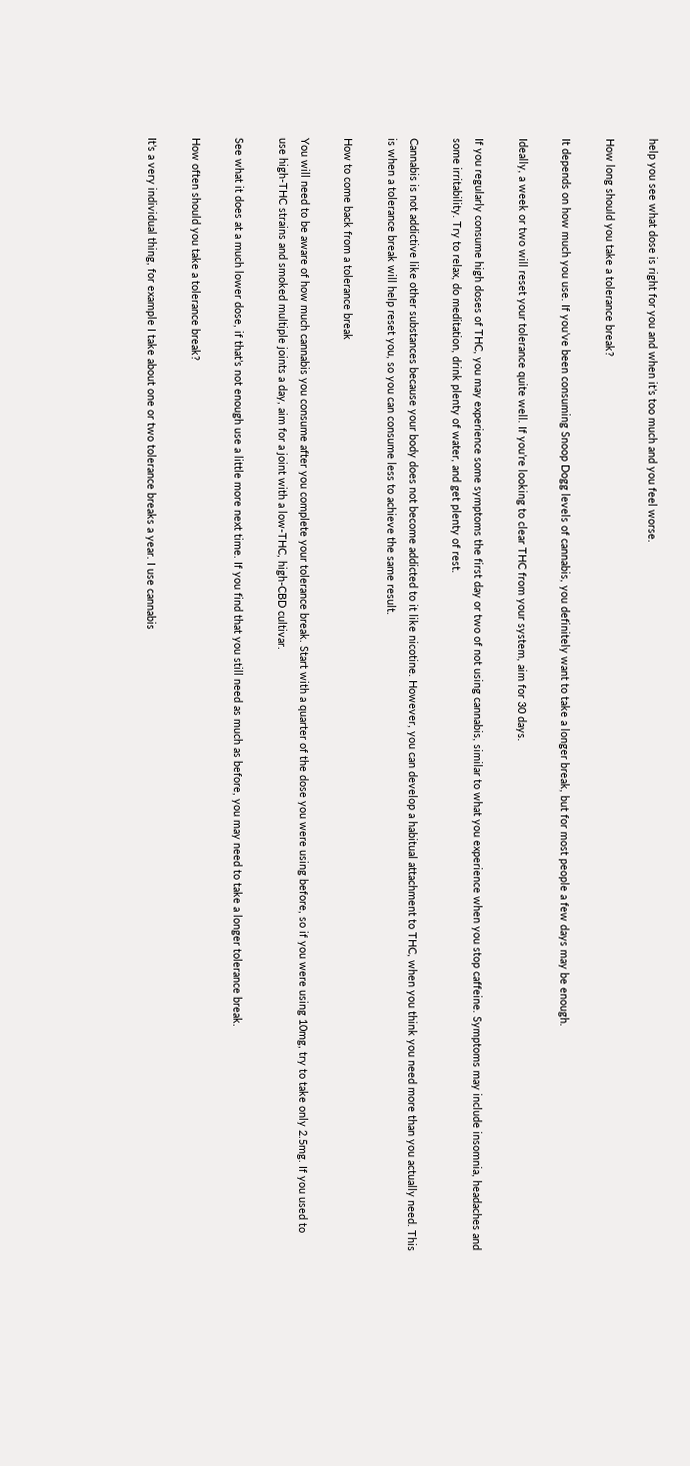help you see what dose is right for you and when it’s too much and you feel worse.

How long should you take a tolerance break?

It depends on how much you use. If you’ve been consuming Snoop Dogg levels of cannabis, you definitely want to take a longer break, but for most people a few days may be enough.

Ideally, a week or two will reset your tolerance quite well. If you’re looking to clear THC from your system, aim for 30 days.

If you regularly consume high doses of THC, you may experience some symptoms the first day or two of not using cannabis, similar to what you experience when you stop caffeine. Symptoms may include insomnia, headaches and some irritability. Try to relax, do meditation, drink plenty of water, and get plenty of rest.

Cannabis is not addictive like other substances because your body does not become addicted to it like nicotine. However, you can develop a habitual attachment to THC, when you think you need more than you actually need. This is when a tolerance break will help reset you, so you can consume less to achieve the same result.

How to come back from a tolerance break

You will need to be aware of how much cannabis you consume after you complete your tolerance break. Start with a quarter of the dose you were using before, so if you were using 10mg, try to take only 2.5mg. If you used to use high-THC strains and smoked multiple joints a day, aim for a joint with a low-THC, high-CBD cultivar.

See what it does at a much lower dose, if that’s not enough use a little more next time. If you find that you still need as much as before, you may need to take a longer tolerance break.

How often should you take a tolerance break?

It’s a very individual thing, for example I take about one or two tolerance breaks a year. I use cannabis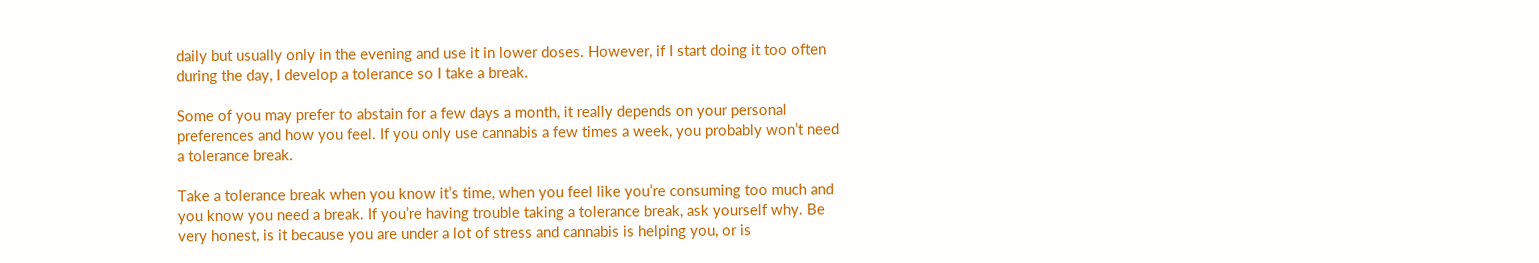daily but usually only in the evening and use it in lower doses. However, if I start doing it too often during the day, I develop a tolerance so I take a break.

Some of you may prefer to abstain for a few days a month, it really depends on your personal preferences and how you feel. If you only use cannabis a few times a week, you probably won’t need a tolerance break.

Take a tolerance break when you know it’s time, when you feel like you’re consuming too much and you know you need a break. If you’re having trouble taking a tolerance break, ask yourself why. Be very honest, is it because you are under a lot of stress and cannabis is helping you, or is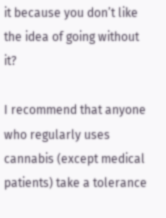it because you don’t like the idea of going without it?

I recommend that anyone who regularly uses cannabis (except medical patients) take a tolerance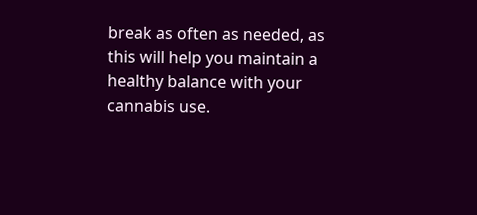break as often as needed, as this will help you maintain a healthy balance with your cannabis use.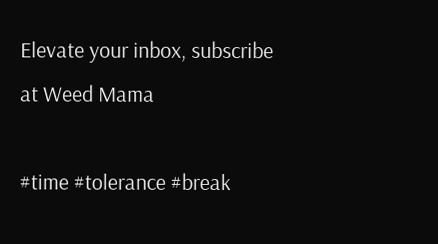Elevate your inbox, subscribe
at Weed Mama

#time #tolerance #break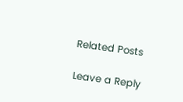Related Posts

Leave a Reply